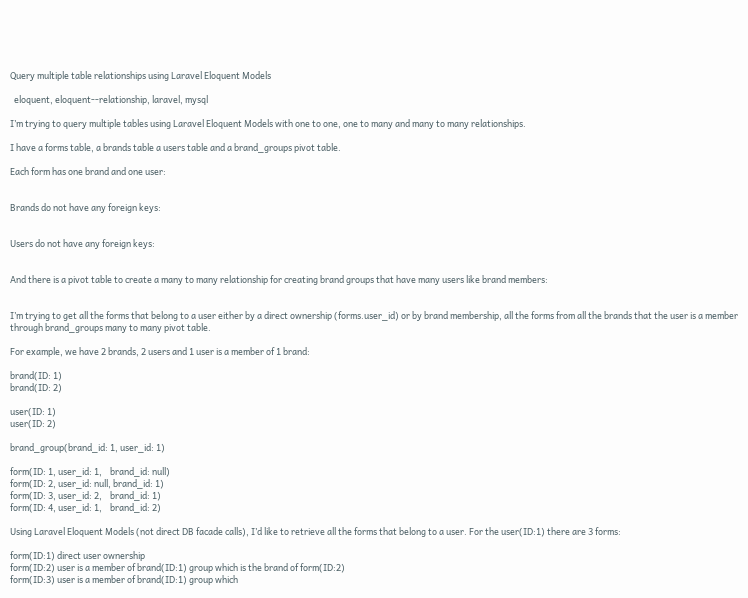Query multiple table relationships using Laravel Eloquent Models

  eloquent, eloquent--relationship, laravel, mysql

I’m trying to query multiple tables using Laravel Eloquent Models with one to one, one to many and many to many relationships.

I have a forms table, a brands table a users table and a brand_groups pivot table.

Each form has one brand and one user:


Brands do not have any foreign keys:


Users do not have any foreign keys:


And there is a pivot table to create a many to many relationship for creating brand groups that have many users like brand members:


I’m trying to get all the forms that belong to a user either by a direct ownership (forms.user_id) or by brand membership, all the forms from all the brands that the user is a member through brand_groups many to many pivot table.

For example, we have 2 brands, 2 users and 1 user is a member of 1 brand:

brand(ID: 1)
brand(ID: 2)

user(ID: 1)
user(ID: 2)

brand_group(brand_id: 1, user_id: 1)

form(ID: 1, user_id: 1,    brand_id: null)
form(ID: 2, user_id: null, brand_id: 1)
form(ID: 3, user_id: 2,    brand_id: 1)
form(ID: 4, user_id: 1,    brand_id: 2)

Using Laravel Eloquent Models (not direct DB facade calls), I’d like to retrieve all the forms that belong to a user. For the user(ID:1) there are 3 forms:

form(ID:1) direct user ownership
form(ID:2) user is a member of brand(ID:1) group which is the brand of form(ID:2)
form(ID:3) user is a member of brand(ID:1) group which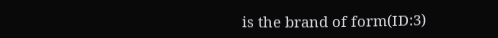is the brand of form(ID:3)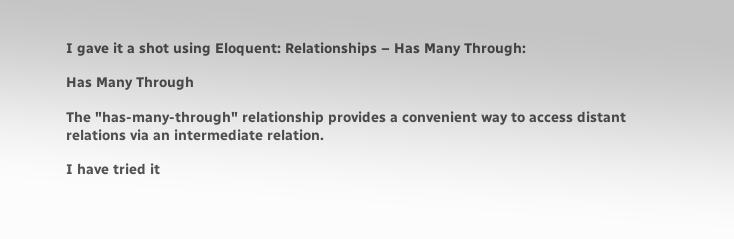I gave it a shot using Eloquent: Relationships – Has Many Through:

Has Many Through

The "has-many-through" relationship provides a convenient way to access distant relations via an intermediate relation.

I have tried it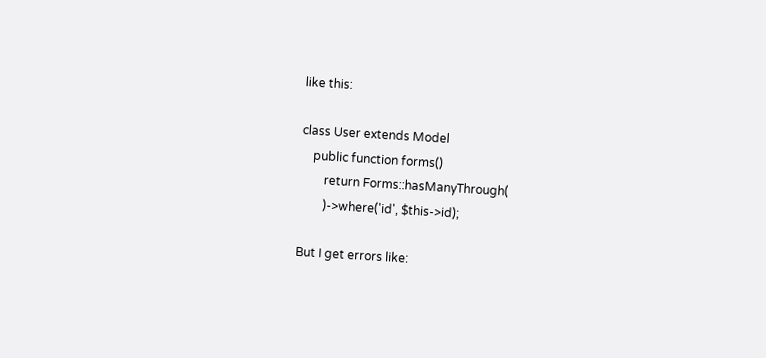like this:

class User extends Model
    public function forms()
        return Forms::hasManyThrough(
        )->where('id', $this->id);

But I get errors like: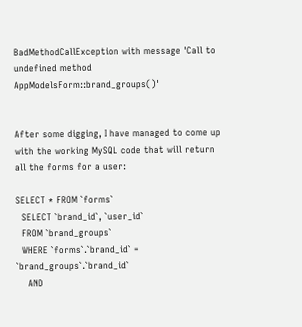BadMethodCallException with message 'Call to undefined method AppModelsForm::brand_groups()'


After some digging, I have managed to come up with the working MySQL code that will return all the forms for a user:

SELECT * FROM `forms`
  SELECT `brand_id`, `user_id`
  FROM `brand_groups`
  WHERE `forms`.`brand_id` = `brand_groups`.`brand_id`
    AND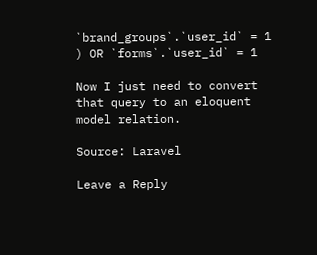`brand_groups`.`user_id` = 1
) OR `forms`.`user_id` = 1

Now I just need to convert that query to an eloquent model relation.

Source: Laravel

Leave a Reply